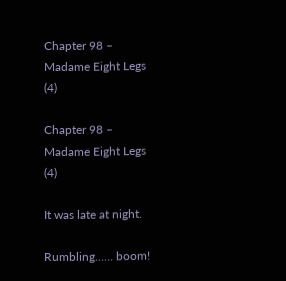Chapter 98 – Madame Eight Legs (4)

Chapter 98 – Madame Eight Legs (4)

It was late at night.

Rumbling…… boom!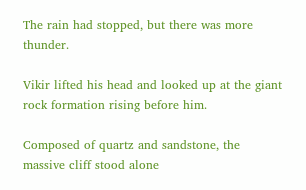The rain had stopped, but there was more thunder.

Vikir lifted his head and looked up at the giant rock formation rising before him.

Composed of quartz and sandstone, the massive cliff stood alone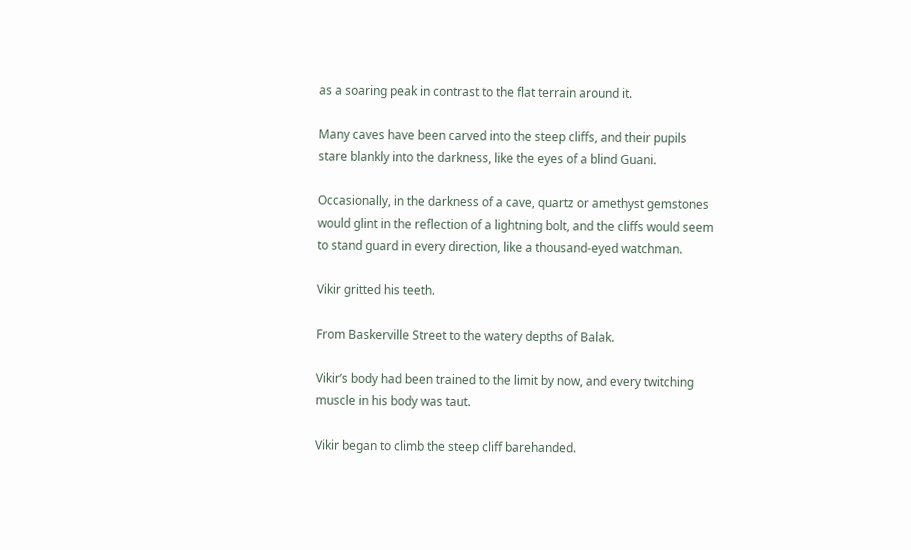as a soaring peak in contrast to the flat terrain around it.

Many caves have been carved into the steep cliffs, and their pupils stare blankly into the darkness, like the eyes of a blind Guani.

Occasionally, in the darkness of a cave, quartz or amethyst gemstones would glint in the reflection of a lightning bolt, and the cliffs would seem to stand guard in every direction, like a thousand-eyed watchman.

Vikir gritted his teeth.

From Baskerville Street to the watery depths of Balak.

Vikir’s body had been trained to the limit by now, and every twitching muscle in his body was taut.

Vikir began to climb the steep cliff barehanded.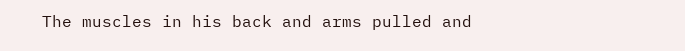The muscles in his back and arms pulled and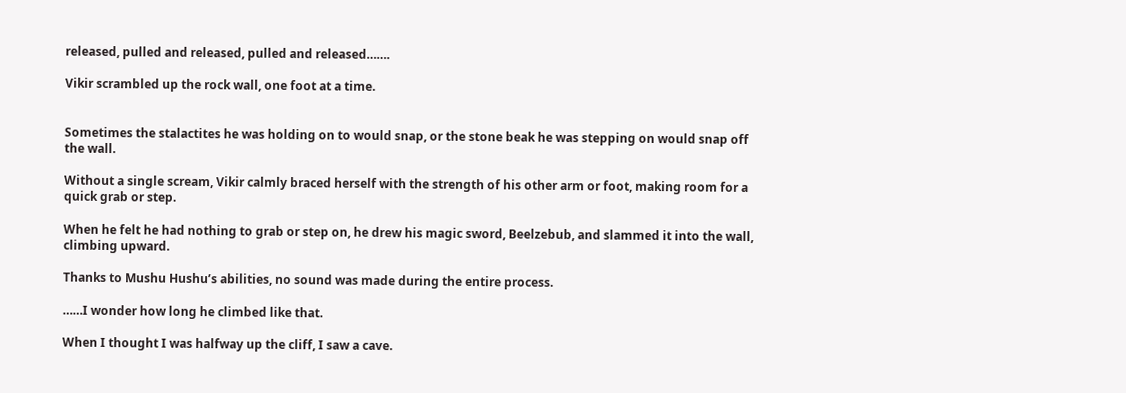released, pulled and released, pulled and released…….

Vikir scrambled up the rock wall, one foot at a time.


Sometimes the stalactites he was holding on to would snap, or the stone beak he was stepping on would snap off the wall.

Without a single scream, Vikir calmly braced herself with the strength of his other arm or foot, making room for a quick grab or step.

When he felt he had nothing to grab or step on, he drew his magic sword, Beelzebub, and slammed it into the wall, climbing upward.

Thanks to Mushu Hushu’s abilities, no sound was made during the entire process.

……I wonder how long he climbed like that.

When I thought I was halfway up the cliff, I saw a cave.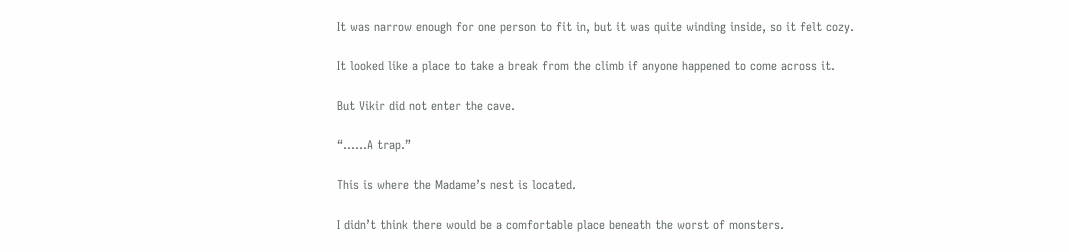It was narrow enough for one person to fit in, but it was quite winding inside, so it felt cozy.

It looked like a place to take a break from the climb if anyone happened to come across it.

But Vikir did not enter the cave.

“……A trap.”

This is where the Madame’s nest is located.

I didn’t think there would be a comfortable place beneath the worst of monsters.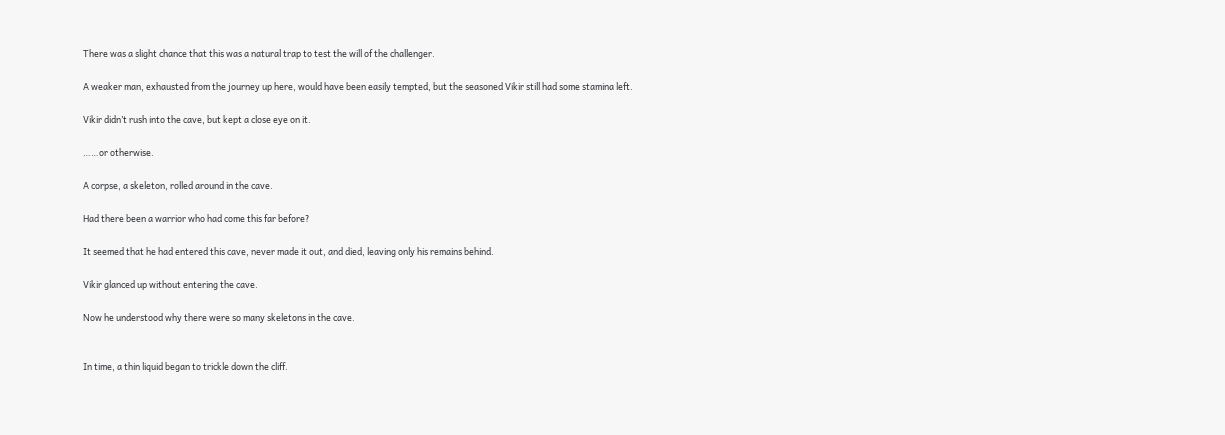There was a slight chance that this was a natural trap to test the will of the challenger.

A weaker man, exhausted from the journey up here, would have been easily tempted, but the seasoned Vikir still had some stamina left.

Vikir didn’t rush into the cave, but kept a close eye on it.

……or otherwise.

A corpse, a skeleton, rolled around in the cave.

Had there been a warrior who had come this far before?

It seemed that he had entered this cave, never made it out, and died, leaving only his remains behind.

Vikir glanced up without entering the cave.

Now he understood why there were so many skeletons in the cave.


In time, a thin liquid began to trickle down the cliff.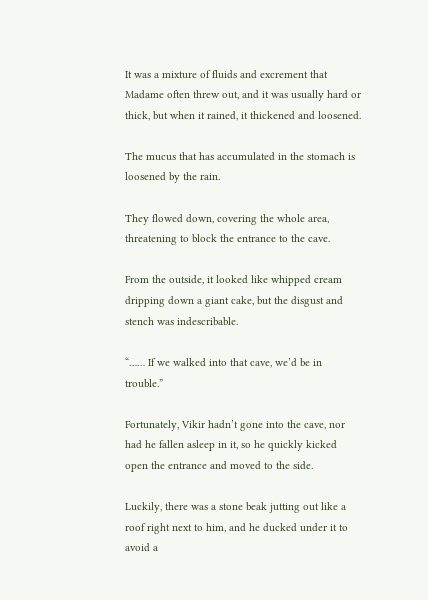It was a mixture of fluids and excrement that Madame often threw out, and it was usually hard or thick, but when it rained, it thickened and loosened.

The mucus that has accumulated in the stomach is loosened by the rain.

They flowed down, covering the whole area, threatening to block the entrance to the cave.

From the outside, it looked like whipped cream dripping down a giant cake, but the disgust and stench was indescribable.

“…… If we walked into that cave, we’d be in trouble.”

Fortunately, Vikir hadn’t gone into the cave, nor had he fallen asleep in it, so he quickly kicked open the entrance and moved to the side.

Luckily, there was a stone beak jutting out like a roof right next to him, and he ducked under it to avoid a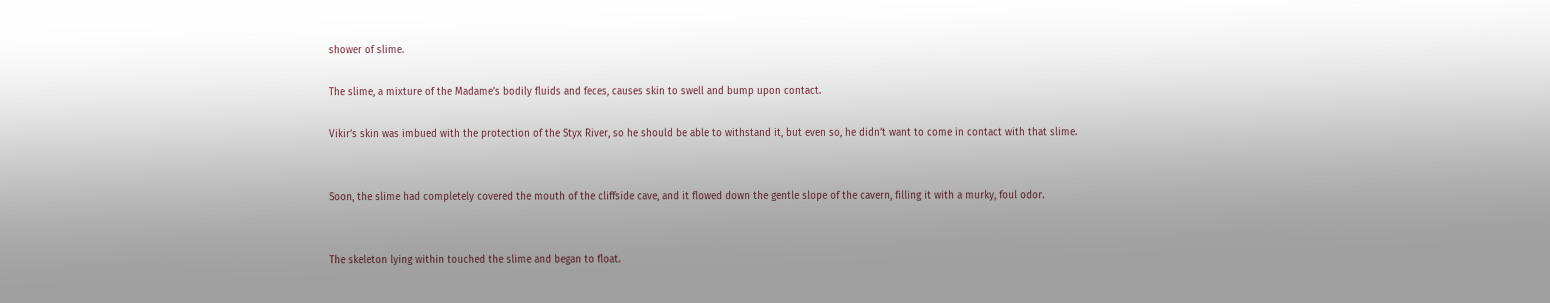shower of slime.

The slime, a mixture of the Madame’s bodily fluids and feces, causes skin to swell and bump upon contact.

Vikir’s skin was imbued with the protection of the Styx River, so he should be able to withstand it, but even so, he didn’t want to come in contact with that slime.


Soon, the slime had completely covered the mouth of the cliffside cave, and it flowed down the gentle slope of the cavern, filling it with a murky, foul odor.


The skeleton lying within touched the slime and began to float.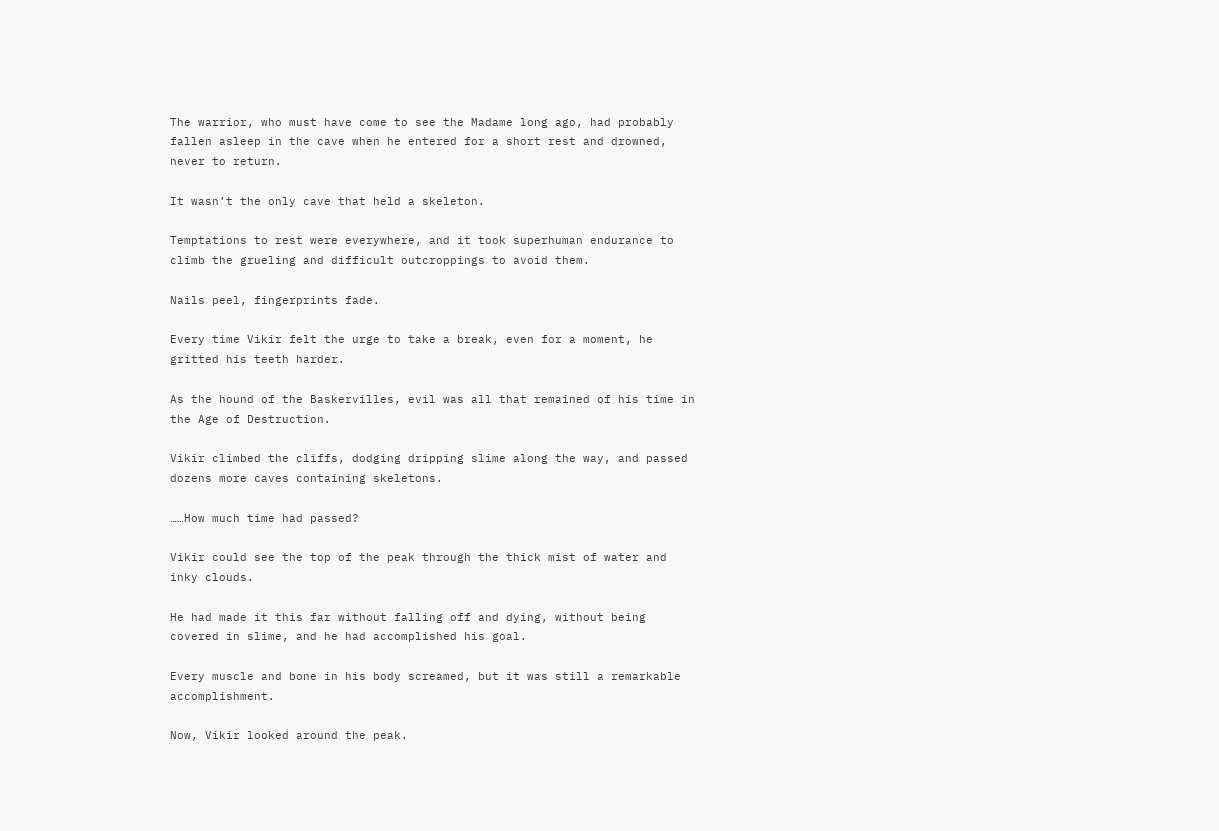The warrior, who must have come to see the Madame long ago, had probably fallen asleep in the cave when he entered for a short rest and drowned, never to return.

It wasn’t the only cave that held a skeleton.

Temptations to rest were everywhere, and it took superhuman endurance to climb the grueling and difficult outcroppings to avoid them.

Nails peel, fingerprints fade.

Every time Vikir felt the urge to take a break, even for a moment, he gritted his teeth harder.

As the hound of the Baskervilles, evil was all that remained of his time in the Age of Destruction.

Vikir climbed the cliffs, dodging dripping slime along the way, and passed dozens more caves containing skeletons.

……How much time had passed?

Vikir could see the top of the peak through the thick mist of water and inky clouds.

He had made it this far without falling off and dying, without being covered in slime, and he had accomplished his goal.

Every muscle and bone in his body screamed, but it was still a remarkable accomplishment.

Now, Vikir looked around the peak.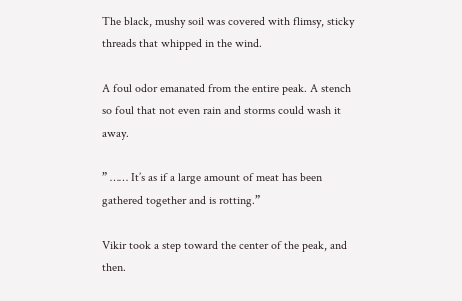The black, mushy soil was covered with flimsy, sticky threads that whipped in the wind.

A foul odor emanated from the entire peak. A stench so foul that not even rain and storms could wash it away.

” …… It’s as if a large amount of meat has been gathered together and is rotting.”

Vikir took a step toward the center of the peak, and then.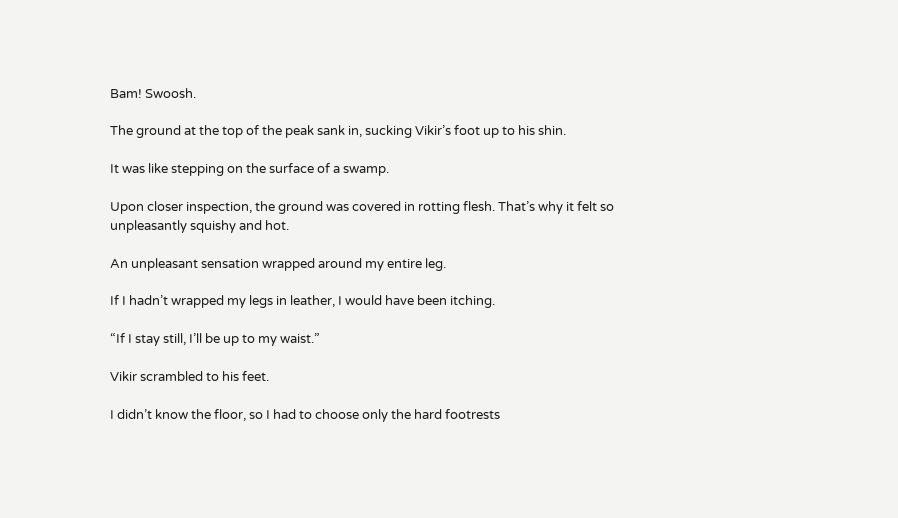Bam! Swoosh.

The ground at the top of the peak sank in, sucking Vikir’s foot up to his shin.

It was like stepping on the surface of a swamp.

Upon closer inspection, the ground was covered in rotting flesh. That’s why it felt so unpleasantly squishy and hot.

An unpleasant sensation wrapped around my entire leg.

If I hadn’t wrapped my legs in leather, I would have been itching.

“If I stay still, I’ll be up to my waist.”

Vikir scrambled to his feet.

I didn’t know the floor, so I had to choose only the hard footrests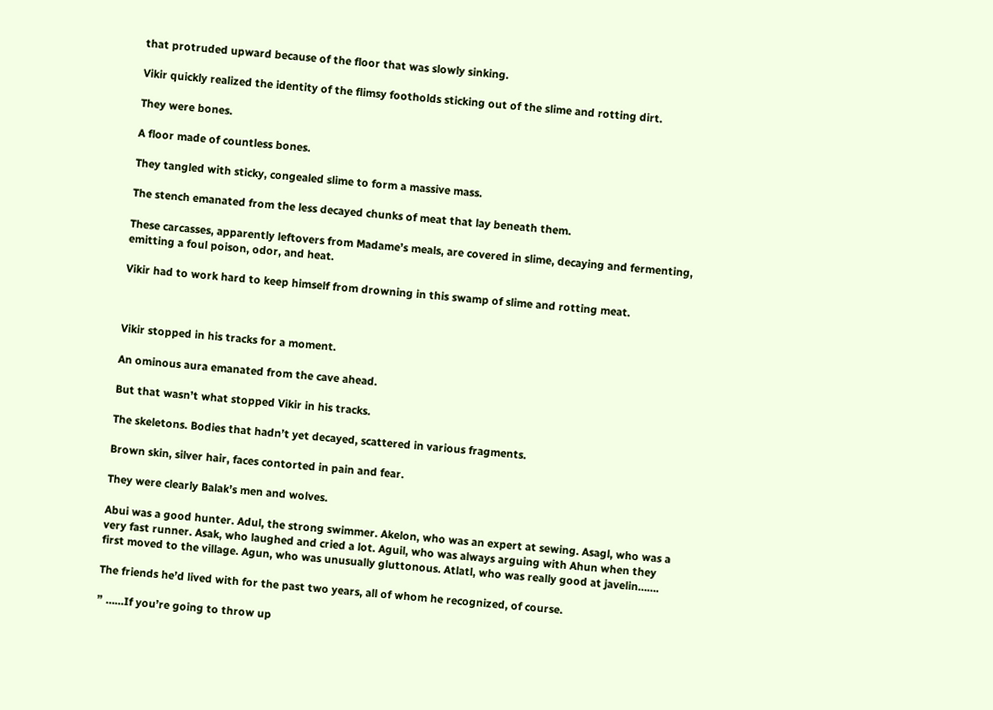that protruded upward because of the floor that was slowly sinking.

Vikir quickly realized the identity of the flimsy footholds sticking out of the slime and rotting dirt.

They were bones.

A floor made of countless bones.

They tangled with sticky, congealed slime to form a massive mass.

The stench emanated from the less decayed chunks of meat that lay beneath them.

These carcasses, apparently leftovers from Madame’s meals, are covered in slime, decaying and fermenting, emitting a foul poison, odor, and heat.

Vikir had to work hard to keep himself from drowning in this swamp of slime and rotting meat.



Vikir stopped in his tracks for a moment.

An ominous aura emanated from the cave ahead.

But that wasn’t what stopped Vikir in his tracks.

The skeletons. Bodies that hadn’t yet decayed, scattered in various fragments.

Brown skin, silver hair, faces contorted in pain and fear.

They were clearly Balak’s men and wolves.

Abui was a good hunter. Adul, the strong swimmer. Akelon, who was an expert at sewing. Asagl, who was a very fast runner. Asak, who laughed and cried a lot. Aguil, who was always arguing with Ahun when they first moved to the village. Agun, who was unusually gluttonous. Atlatl, who was really good at javelin…….

The friends he’d lived with for the past two years, all of whom he recognized, of course.

” ……If you’re going to throw up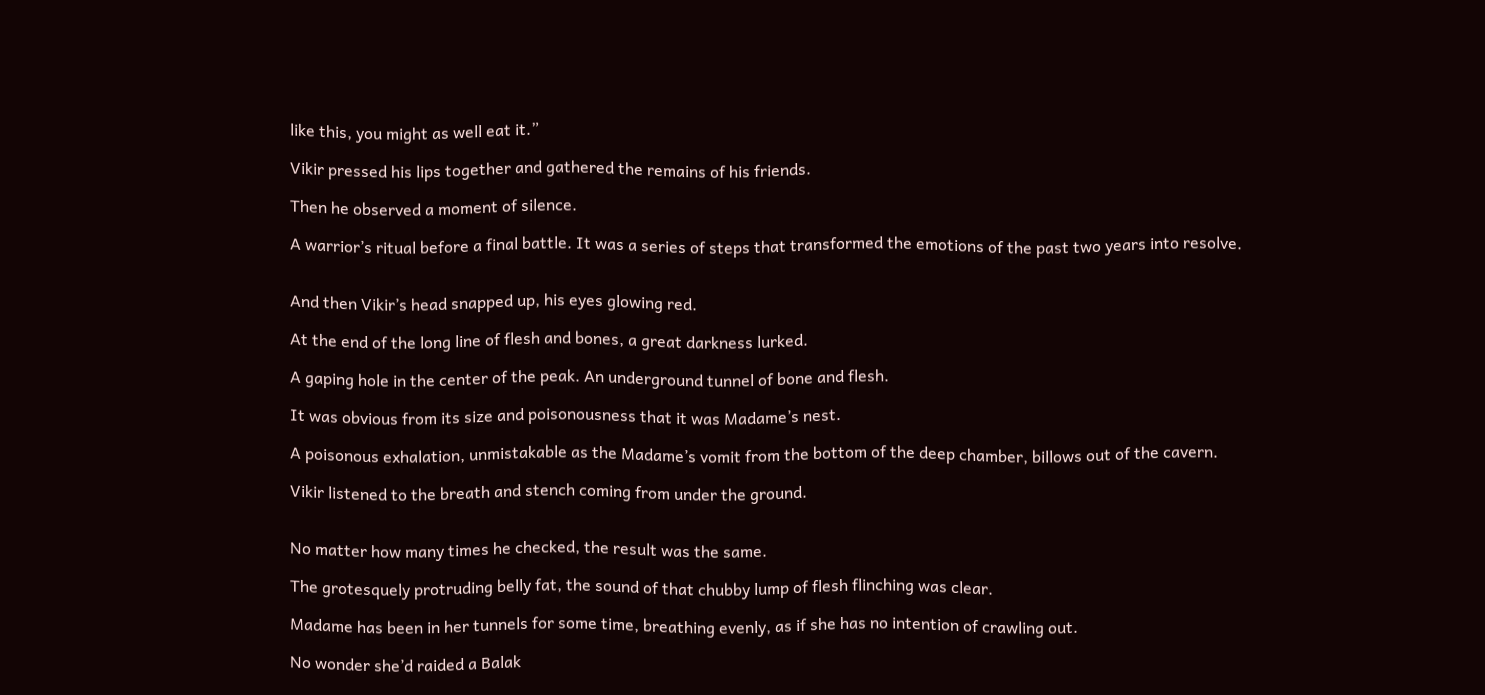like this, you might as well eat it.”

Vikir pressed his lips together and gathered the remains of his friends.

Then he observed a moment of silence.

A warrior’s ritual before a final battle. It was a series of steps that transformed the emotions of the past two years into resolve.


And then Vikir’s head snapped up, his eyes glowing red.

At the end of the long line of flesh and bones, a great darkness lurked.

A gaping hole in the center of the peak. An underground tunnel of bone and flesh.

It was obvious from its size and poisonousness that it was Madame’s nest.

A poisonous exhalation, unmistakable as the Madame’s vomit from the bottom of the deep chamber, billows out of the cavern.

Vikir listened to the breath and stench coming from under the ground.


No matter how many times he checked, the result was the same.

The grotesquely protruding belly fat, the sound of that chubby lump of flesh flinching was clear.

Madame has been in her tunnels for some time, breathing evenly, as if she has no intention of crawling out.

No wonder she’d raided a Balak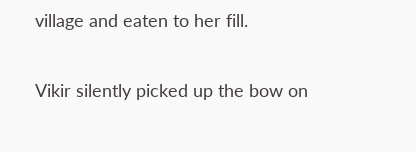village and eaten to her fill.


Vikir silently picked up the bow on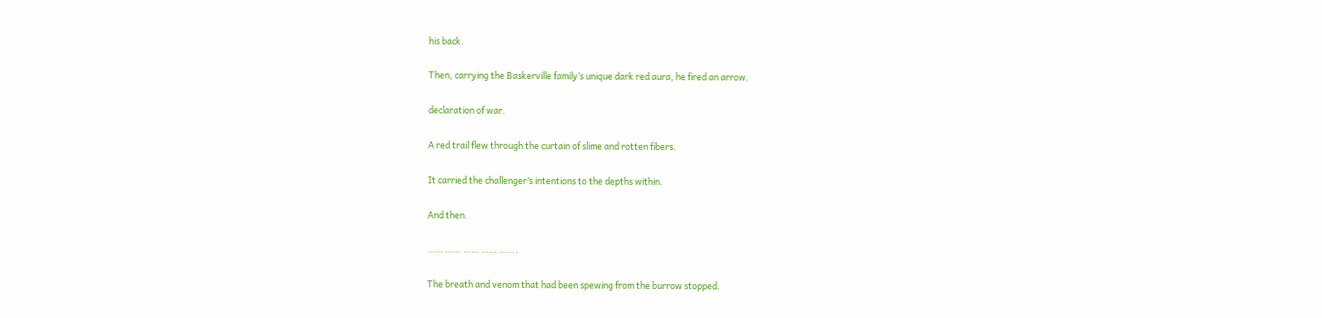his back.

Then, carrying the Baskerville family’s unique dark red aura, he fired an arrow.

declaration of war.

A red trail flew through the curtain of slime and rotten fibers.

It carried the challenger’s intentions to the depths within.

And then.

…… …… …… …… …….

The breath and venom that had been spewing from the burrow stopped.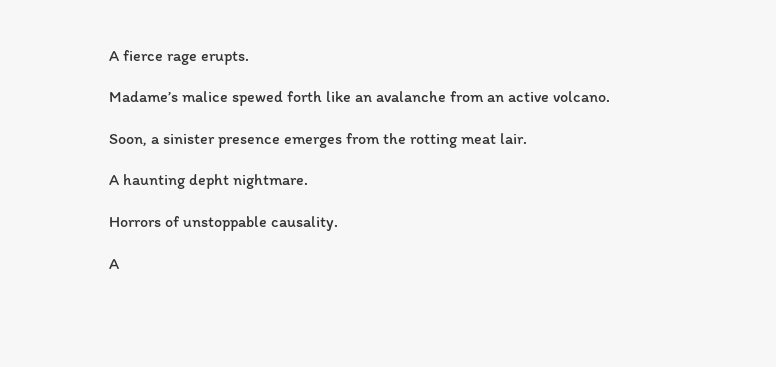A fierce rage erupts.

Madame’s malice spewed forth like an avalanche from an active volcano.

Soon, a sinister presence emerges from the rotting meat lair.

A haunting depht nightmare.

Horrors of unstoppable causality.

A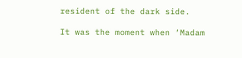resident of the dark side.

It was the moment when ‘Madam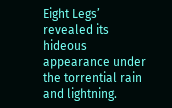Eight Legs’ revealed its hideous appearance under the torrential rain and lightning.